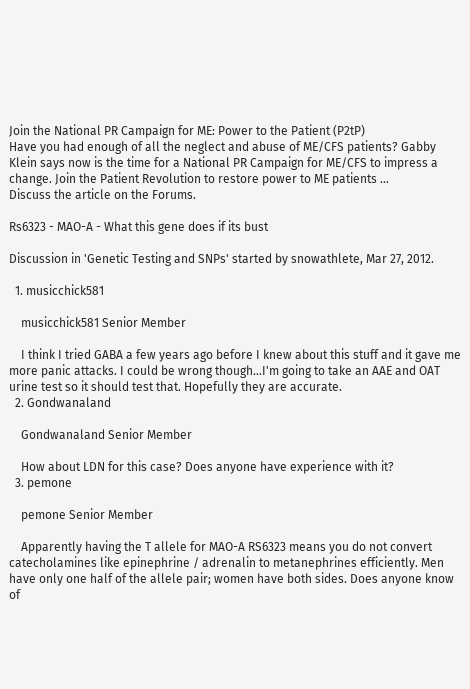Join the National PR Campaign for ME: Power to the Patient (P2tP)
Have you had enough of all the neglect and abuse of ME/CFS patients? Gabby Klein says now is the time for a National PR Campaign for ME/CFS to impress a change. Join the Patient Revolution to restore power to ME patients ...
Discuss the article on the Forums.

Rs6323 - MAO-A - What this gene does if its bust

Discussion in 'Genetic Testing and SNPs' started by snowathlete, Mar 27, 2012.

  1. musicchick581

    musicchick581 Senior Member

    I think I tried GABA a few years ago before I knew about this stuff and it gave me more panic attacks. I could be wrong though...I'm going to take an AAE and OAT urine test so it should test that. Hopefully they are accurate.
  2. Gondwanaland

    Gondwanaland Senior Member

    How about LDN for this case? Does anyone have experience with it?
  3. pemone

    pemone Senior Member

    Apparently having the T allele for MAO-A RS6323 means you do not convert catecholamines like epinephrine / adrenalin to metanephrines efficiently. Men have only one half of the allele pair; women have both sides. Does anyone know of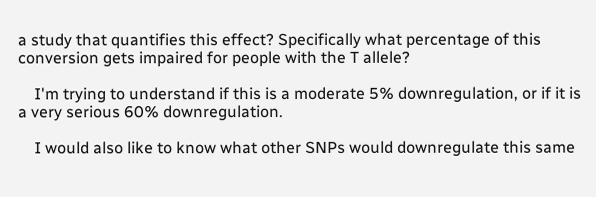a study that quantifies this effect? Specifically what percentage of this conversion gets impaired for people with the T allele?

    I'm trying to understand if this is a moderate 5% downregulation, or if it is a very serious 60% downregulation.

    I would also like to know what other SNPs would downregulate this same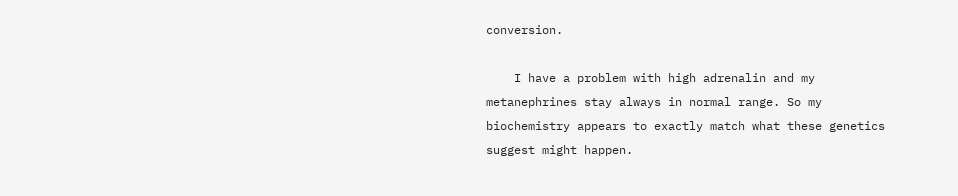conversion.

    I have a problem with high adrenalin and my metanephrines stay always in normal range. So my biochemistry appears to exactly match what these genetics suggest might happen.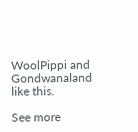WoolPippi and Gondwanaland like this.

See more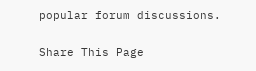popular forum discussions.

Share This Page